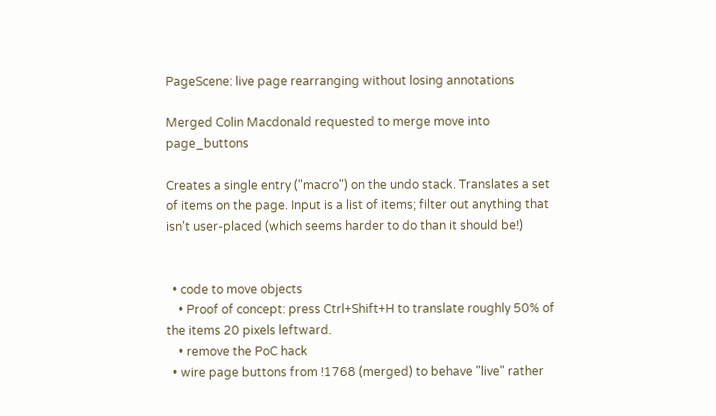PageScene: live page rearranging without losing annotations

Merged Colin Macdonald requested to merge move into page_buttons

Creates a single entry ("macro") on the undo stack. Translates a set of items on the page. Input is a list of items; filter out anything that isn't user-placed (which seems harder to do than it should be!)


  • code to move objects
    • Proof of concept: press Ctrl+Shift+H to translate roughly 50% of the items 20 pixels leftward.
    • remove the PoC hack
  • wire page buttons from !1768 (merged) to behave "live" rather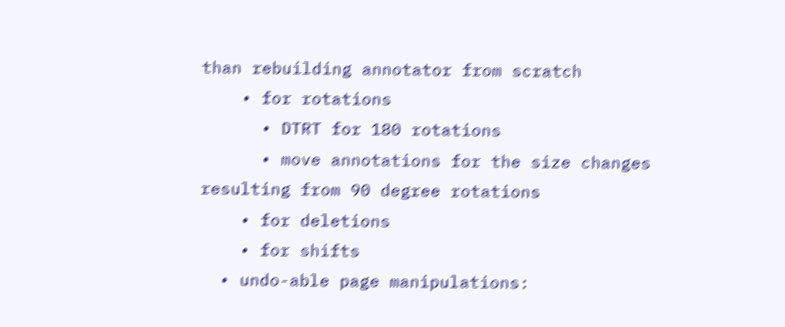than rebuilding annotator from scratch
    • for rotations
      • DTRT for 180 rotations
      • move annotations for the size changes resulting from 90 degree rotations
    • for deletions
    • for shifts
  • undo-able page manipulations: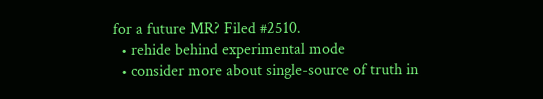for a future MR? Filed #2510.
  • rehide behind experimental mode
  • consider more about single-source of truth in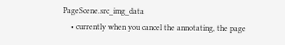PageScene.src_img_data
    • currently when you cancel the annotating, the page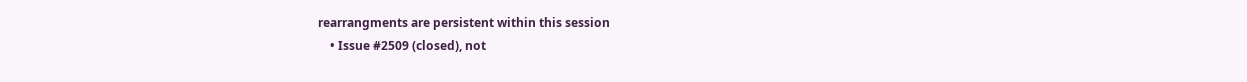rearrangments are persistent within this session
    • Issue #2509 (closed), not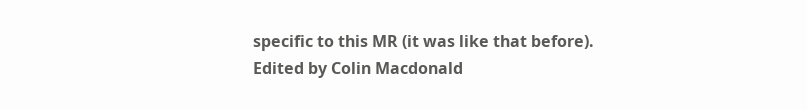specific to this MR (it was like that before).
Edited by Colin Macdonald